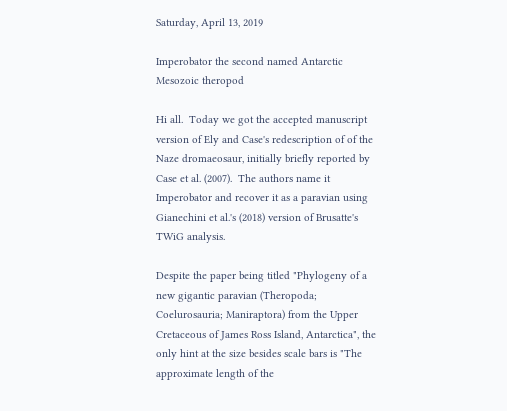Saturday, April 13, 2019

Imperobator the second named Antarctic Mesozoic theropod

Hi all.  Today we got the accepted manuscript version of Ely and Case's redescription of of the Naze dromaeosaur, initially briefly reported by Case et al. (2007).  The authors name it Imperobator and recover it as a paravian using Gianechini et al.'s (2018) version of Brusatte's TWiG analysis.

Despite the paper being titled "Phylogeny of a new gigantic paravian (Theropoda; Coelurosauria; Maniraptora) from the Upper Cretaceous of James Ross Island, Antarctica", the only hint at the size besides scale bars is "The approximate length of the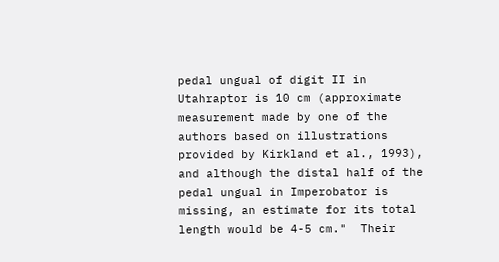pedal ungual of digit II in Utahraptor is 10 cm (approximate measurement made by one of the authors based on illustrations provided by Kirkland et al., 1993), and although the distal half of the pedal ungual in Imperobator is missing, an estimate for its total length would be 4-5 cm."  Their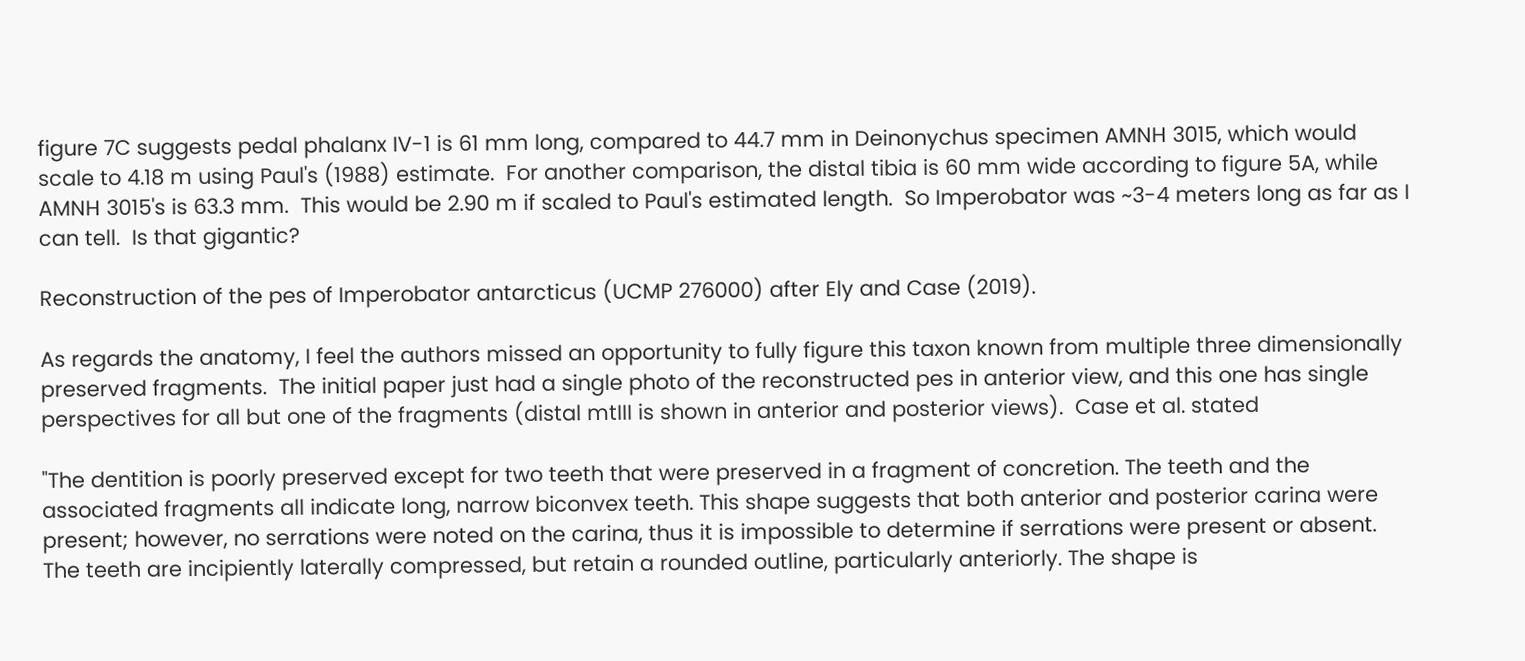figure 7C suggests pedal phalanx IV-1 is 61 mm long, compared to 44.7 mm in Deinonychus specimen AMNH 3015, which would scale to 4.18 m using Paul's (1988) estimate.  For another comparison, the distal tibia is 60 mm wide according to figure 5A, while AMNH 3015's is 63.3 mm.  This would be 2.90 m if scaled to Paul's estimated length.  So Imperobator was ~3-4 meters long as far as I can tell.  Is that gigantic?

Reconstruction of the pes of Imperobator antarcticus (UCMP 276000) after Ely and Case (2019).

As regards the anatomy, I feel the authors missed an opportunity to fully figure this taxon known from multiple three dimensionally preserved fragments.  The initial paper just had a single photo of the reconstructed pes in anterior view, and this one has single perspectives for all but one of the fragments (distal mtIII is shown in anterior and posterior views).  Case et al. stated

"The dentition is poorly preserved except for two teeth that were preserved in a fragment of concretion. The teeth and the associated fragments all indicate long, narrow biconvex teeth. This shape suggests that both anterior and posterior carina were present; however, no serrations were noted on the carina, thus it is impossible to determine if serrations were present or absent. The teeth are incipiently laterally compressed, but retain a rounded outline, particularly anteriorly. The shape is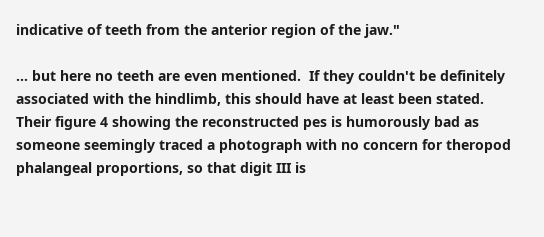indicative of teeth from the anterior region of the jaw."

... but here no teeth are even mentioned.  If they couldn't be definitely associated with the hindlimb, this should have at least been stated.  Their figure 4 showing the reconstructed pes is humorously bad as someone seemingly traced a photograph with no concern for theropod phalangeal proportions, so that digit III is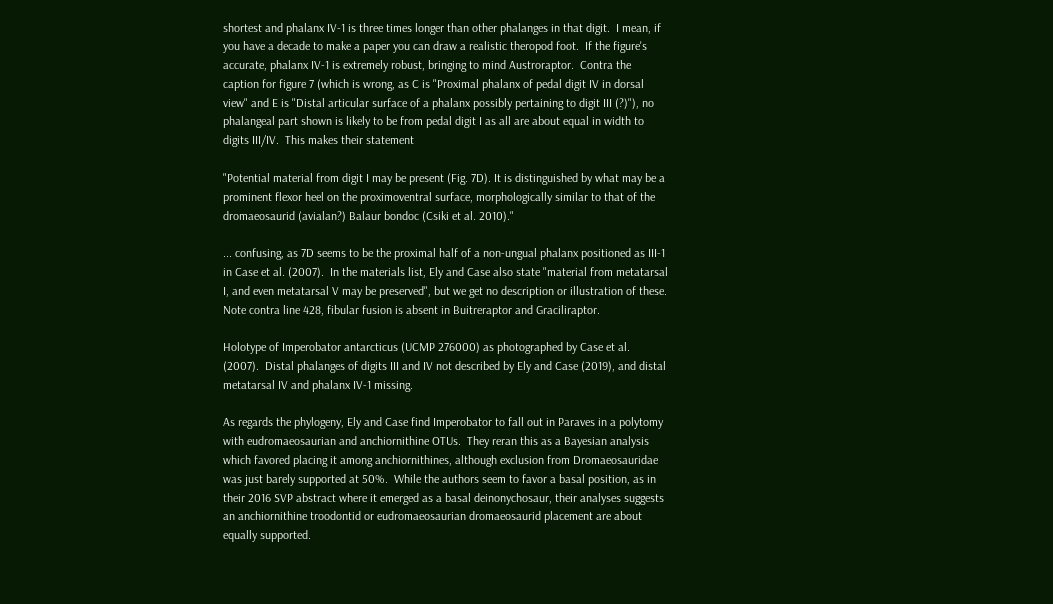shortest and phalanx IV-1 is three times longer than other phalanges in that digit.  I mean, if you have a decade to make a paper you can draw a realistic theropod foot.  If the figure's accurate, phalanx IV-1 is extremely robust, bringing to mind Austroraptor.  Contra the caption for figure 7 (which is wrong, as C is "Proximal phalanx of pedal digit IV in dorsal view" and E is "Distal articular surface of a phalanx possibly pertaining to digit III (?)"), no phalangeal part shown is likely to be from pedal digit I as all are about equal in width to digits III/IV.  This makes their statement

"Potential material from digit I may be present (Fig. 7D). It is distinguished by what may be a prominent flexor heel on the proximoventral surface, morphologically similar to that of the dromaeosaurid (avialan?) Balaur bondoc (Csiki et al. 2010)."

... confusing, as 7D seems to be the proximal half of a non-ungual phalanx positioned as III-1 in Case et al. (2007).  In the materials list, Ely and Case also state "material from metatarsal I, and even metatarsal V may be preserved", but we get no description or illustration of these.  Note contra line 428, fibular fusion is absent in Buitreraptor and Graciliraptor.

Holotype of Imperobator antarcticus (UCMP 276000) as photographed by Case et al. (2007).  Distal phalanges of digits III and IV not described by Ely and Case (2019), and distal metatarsal IV and phalanx IV-1 missing.

As regards the phylogeny, Ely and Case find Imperobator to fall out in Paraves in a polytomy with eudromaeosaurian and anchiornithine OTUs.  They reran this as a Bayesian analysis which favored placing it among anchiornithines, although exclusion from Dromaeosauridae was just barely supported at 50%.  While the authors seem to favor a basal position, as in their 2016 SVP abstract where it emerged as a basal deinonychosaur, their analyses suggests an anchiornithine troodontid or eudromaeosaurian dromaeosaurid placement are about equally supported.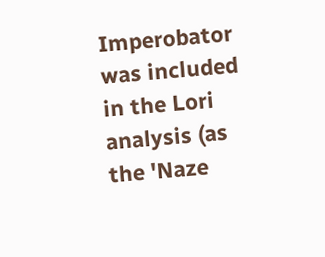Imperobator was included in the Lori analysis (as the 'Naze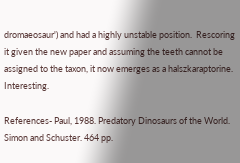dromaeosaur') and had a highly unstable position.  Rescoring it given the new paper and assuming the teeth cannot be assigned to the taxon, it now emerges as a halszkaraptorine.  Interesting.

References- Paul, 1988. Predatory Dinosaurs of the World. Simon and Schuster. 464 pp.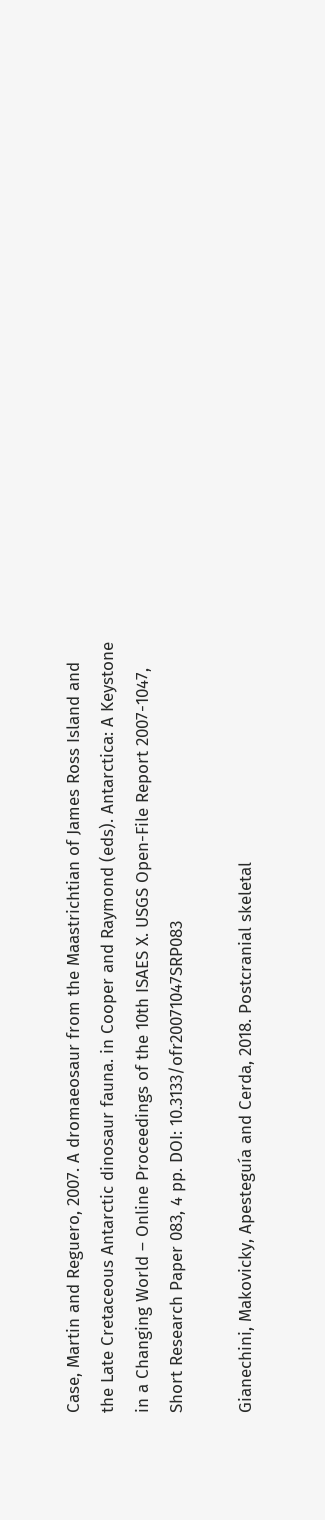Case, Martin and Reguero, 2007. A dromaeosaur from the Maastrichtian of James Ross Island and the Late Cretaceous Antarctic dinosaur fauna. in Cooper and Raymond (eds). Antarctica: A Keystone in a Changing World – Online Proceedings of the 10th ISAES X. USGS Open-File Report 2007-1047, Short Research Paper 083, 4 pp. DOI: 10.3133/ofr20071047SRP083

Gianechini, Makovicky, Apesteguía and Cerda, 2018. Postcranial skeletal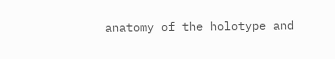anatomy of the holotype and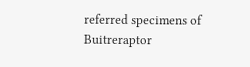referred specimens of Buitreraptor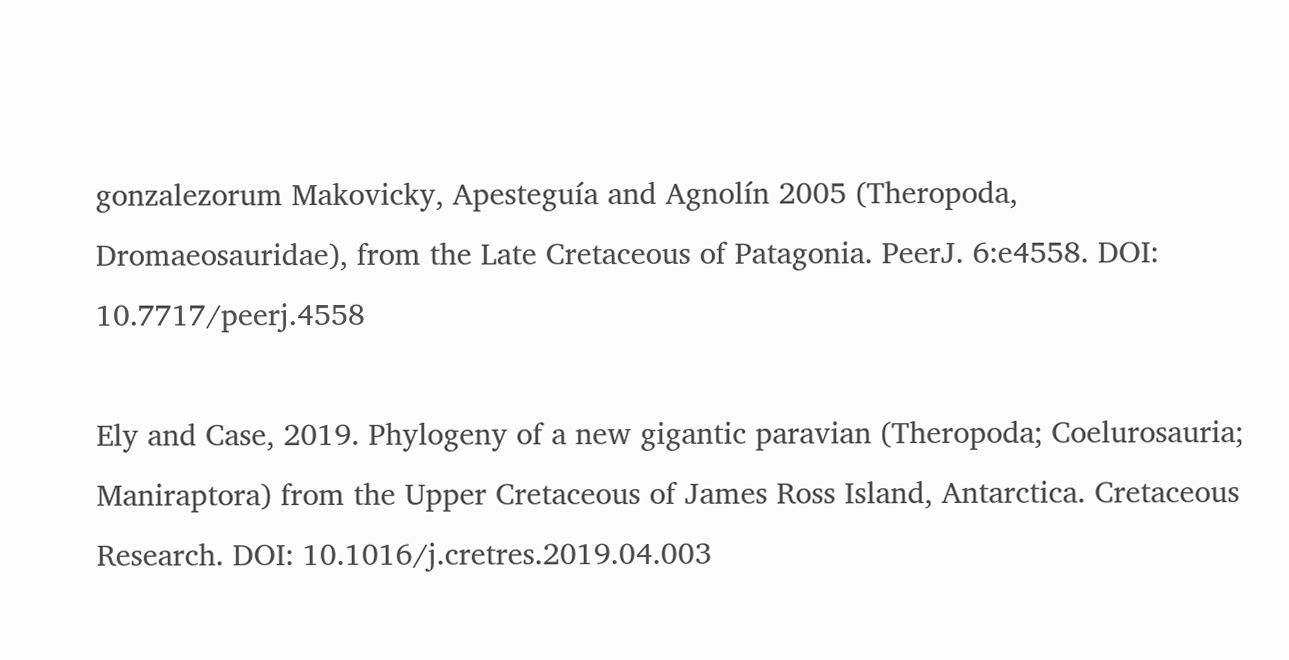gonzalezorum Makovicky, Apesteguía and Agnolín 2005 (Theropoda, Dromaeosauridae), from the Late Cretaceous of Patagonia. PeerJ. 6:e4558. DOI: 10.7717/peerj.4558

Ely and Case, 2019. Phylogeny of a new gigantic paravian (Theropoda; Coelurosauria; Maniraptora) from the Upper Cretaceous of James Ross Island, Antarctica. Cretaceous Research. DOI: 10.1016/j.cretres.2019.04.003